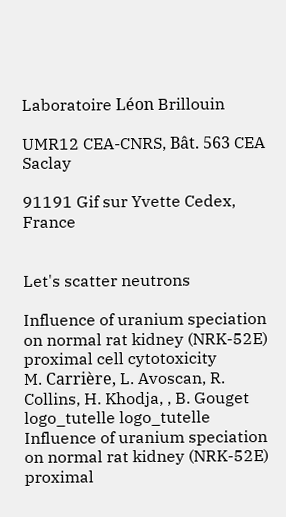Laboratoire Léon Brillouin

UMR12 CEA-CNRS, Bât. 563 CEA Saclay

91191 Gif sur Yvette Cedex, France


Let's scatter neutrons

Influence of uranium speciation on normal rat kidney (NRK-52E) proximal cell cytotoxicity
M. Carrière, L. Avoscan, R. Collins, H. Khodja, , B. Gouget
logo_tutelle logo_tutelle
Influence of uranium speciation on normal rat kidney (NRK-52E) proximal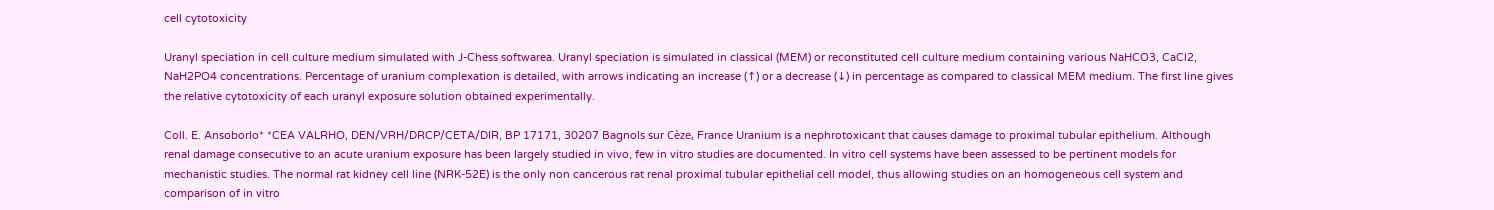cell cytotoxicity

Uranyl speciation in cell culture medium simulated with J-Chess softwarea. Uranyl speciation is simulated in classical (MEM) or reconstituted cell culture medium containing various NaHCO3, CaCl2, NaH2PO4 concentrations. Percentage of uranium complexation is detailed, with arrows indicating an increase (↑) or a decrease (↓) in percentage as compared to classical MEM medium. The first line gives the relative cytotoxicity of each uranyl exposure solution obtained experimentally.

Coll. E. Ansoborlo* *CEA VALRHO, DEN/VRH/DRCP/CETA/DIR, BP 17171, 30207 Bagnols sur Cèze, France Uranium is a nephrotoxicant that causes damage to proximal tubular epithelium. Although renal damage consecutive to an acute uranium exposure has been largely studied in vivo, few in vitro studies are documented. In vitro cell systems have been assessed to be pertinent models for mechanistic studies. The normal rat kidney cell line (NRK-52E) is the only non cancerous rat renal proximal tubular epithelial cell model, thus allowing studies on an homogeneous cell system and comparison of in vitro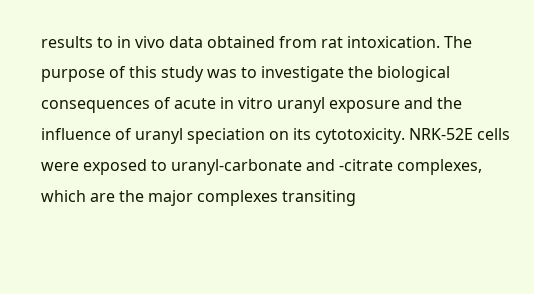results to in vivo data obtained from rat intoxication. The purpose of this study was to investigate the biological consequences of acute in vitro uranyl exposure and the influence of uranyl speciation on its cytotoxicity. NRK-52E cells were exposed to uranyl-carbonate and -citrate complexes, which are the major complexes transiting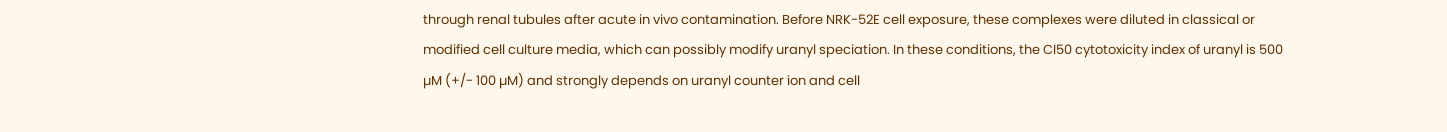through renal tubules after acute in vivo contamination. Before NRK-52E cell exposure, these complexes were diluted in classical or modified cell culture media, which can possibly modify uranyl speciation. In these conditions, the CI50 cytotoxicity index of uranyl is 500 µM (+/- 100 µM) and strongly depends on uranyl counter ion and cell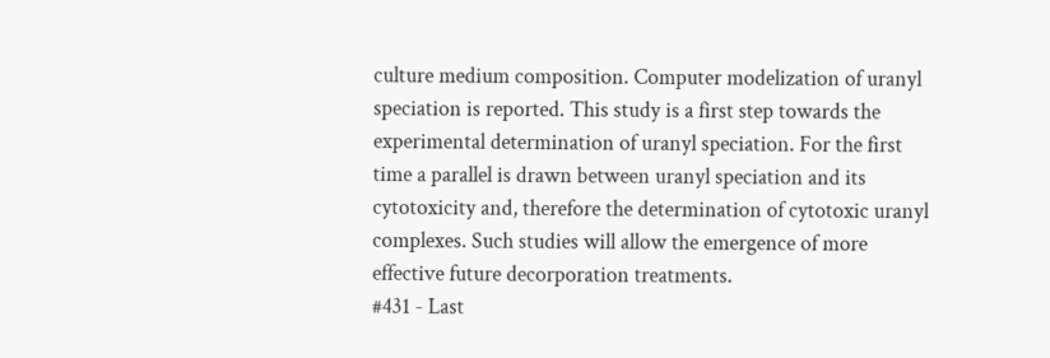culture medium composition. Computer modelization of uranyl speciation is reported. This study is a first step towards the experimental determination of uranyl speciation. For the first time a parallel is drawn between uranyl speciation and its cytotoxicity and, therefore the determination of cytotoxic uranyl complexes. Such studies will allow the emergence of more effective future decorporation treatments.
#431 - Last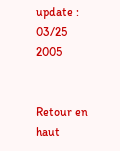update : 03/25 2005


Retour en haut